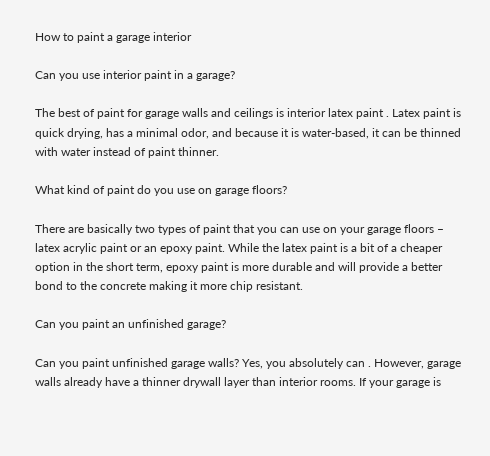How to paint a garage interior

Can you use interior paint in a garage?

The best of paint for garage walls and ceilings is interior latex paint . Latex paint is quick drying, has a minimal odor, and because it is water-based, it can be thinned with water instead of paint thinner.

What kind of paint do you use on garage floors?

There are basically two types of paint that you can use on your garage floors – latex acrylic paint or an epoxy paint. While the latex paint is a bit of a cheaper option in the short term, epoxy paint is more durable and will provide a better bond to the concrete making it more chip resistant.

Can you paint an unfinished garage?

Can you paint unfinished garage walls? Yes, you absolutely can . However, garage walls already have a thinner drywall layer than interior rooms. If your garage is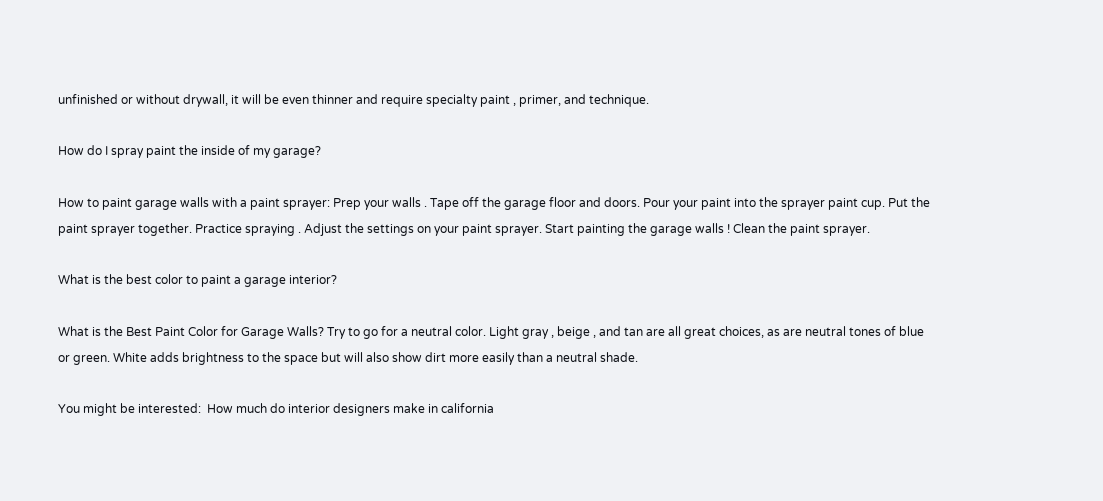unfinished or without drywall, it will be even thinner and require specialty paint , primer, and technique.

How do I spray paint the inside of my garage?

How to paint garage walls with a paint sprayer: Prep your walls . Tape off the garage floor and doors. Pour your paint into the sprayer paint cup. Put the paint sprayer together. Practice spraying . Adjust the settings on your paint sprayer. Start painting the garage walls ! Clean the paint sprayer.

What is the best color to paint a garage interior?

What is the Best Paint Color for Garage Walls? Try to go for a neutral color. Light gray , beige , and tan are all great choices, as are neutral tones of blue or green. White adds brightness to the space but will also show dirt more easily than a neutral shade.

You might be interested:  How much do interior designers make in california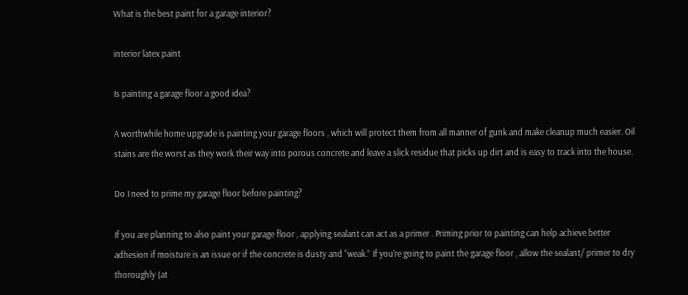What is the best paint for a garage interior?

interior latex paint

Is painting a garage floor a good idea?

A worthwhile home upgrade is painting your garage floors , which will protect them from all manner of gunk and make cleanup much easier. Oil stains are the worst as they work their way into porous concrete and leave a slick residue that picks up dirt and is easy to track into the house.

Do I need to prime my garage floor before painting?

If you are planning to also paint your garage floor , applying sealant can act as a primer . Priming prior to painting can help achieve better adhesion if moisture is an issue or if the concrete is dusty and “weak.” If you’re going to paint the garage floor , allow the sealant/ primer to dry thoroughly (at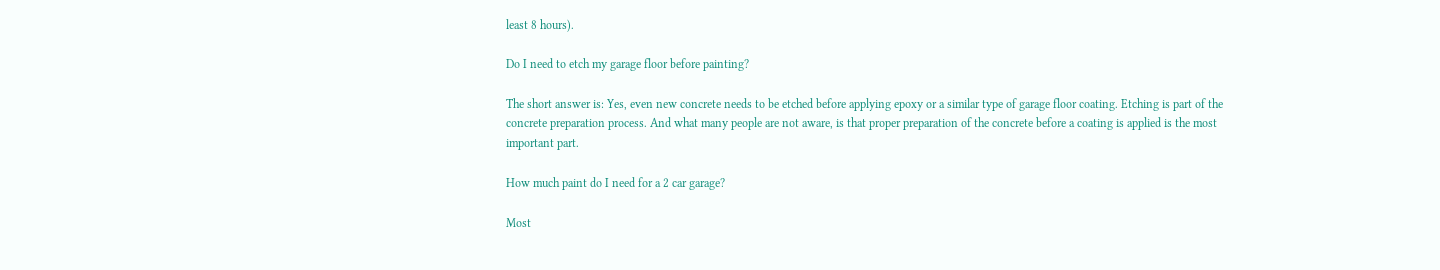least 8 hours).

Do I need to etch my garage floor before painting?

The short answer is: Yes, even new concrete needs to be etched before applying epoxy or a similar type of garage floor coating. Etching is part of the concrete preparation process. And what many people are not aware, is that proper preparation of the concrete before a coating is applied is the most important part.

How much paint do I need for a 2 car garage?

Most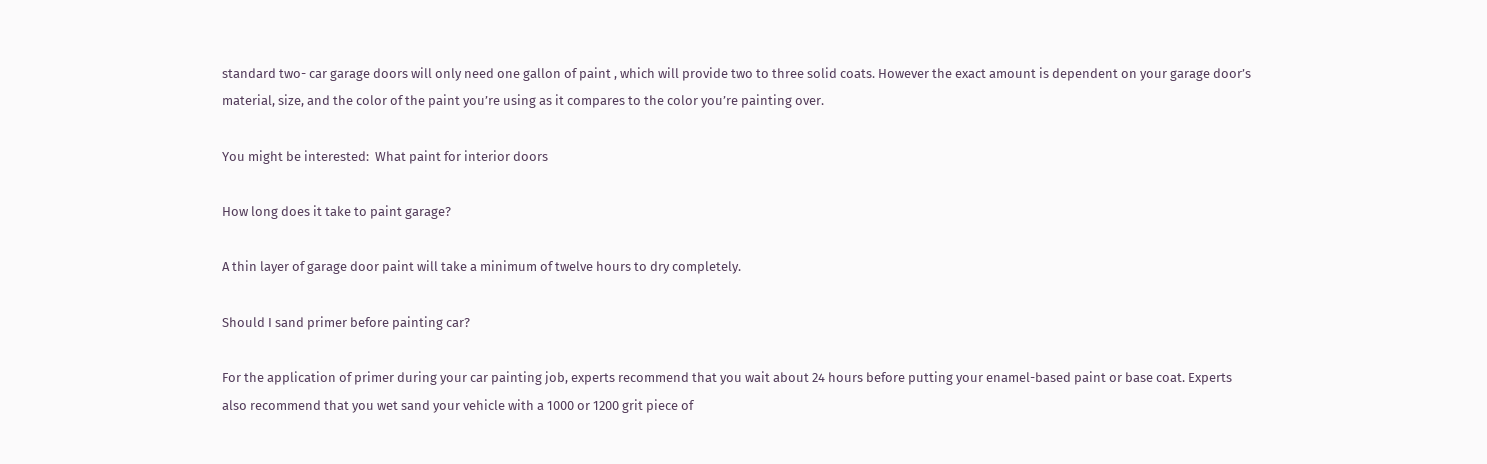standard two- car garage doors will only need one gallon of paint , which will provide two to three solid coats. However the exact amount is dependent on your garage door’s material, size, and the color of the paint you’re using as it compares to the color you’re painting over.

You might be interested:  What paint for interior doors

How long does it take to paint garage?

A thin layer of garage door paint will take a minimum of twelve hours to dry completely.

Should I sand primer before painting car?

For the application of primer during your car painting job, experts recommend that you wait about 24 hours before putting your enamel-based paint or base coat. Experts also recommend that you wet sand your vehicle with a 1000 or 1200 grit piece of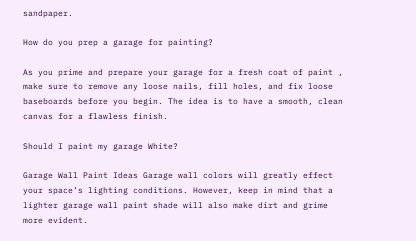sandpaper.

How do you prep a garage for painting?

As you prime and prepare your garage for a fresh coat of paint , make sure to remove any loose nails, fill holes, and fix loose baseboards before you begin. The idea is to have a smooth, clean canvas for a flawless finish.

Should I paint my garage White?

Garage Wall Paint Ideas Garage wall colors will greatly effect your space’s lighting conditions. However, keep in mind that a lighter garage wall paint shade will also make dirt and grime more evident.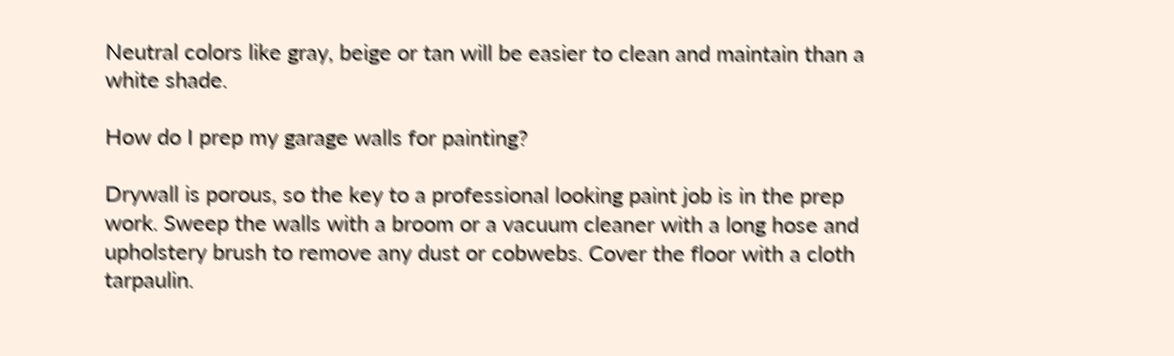Neutral colors like gray, beige or tan will be easier to clean and maintain than a white shade.

How do I prep my garage walls for painting?

Drywall is porous, so the key to a professional looking paint job is in the prep work. Sweep the walls with a broom or a vacuum cleaner with a long hose and upholstery brush to remove any dust or cobwebs. Cover the floor with a cloth tarpaulin.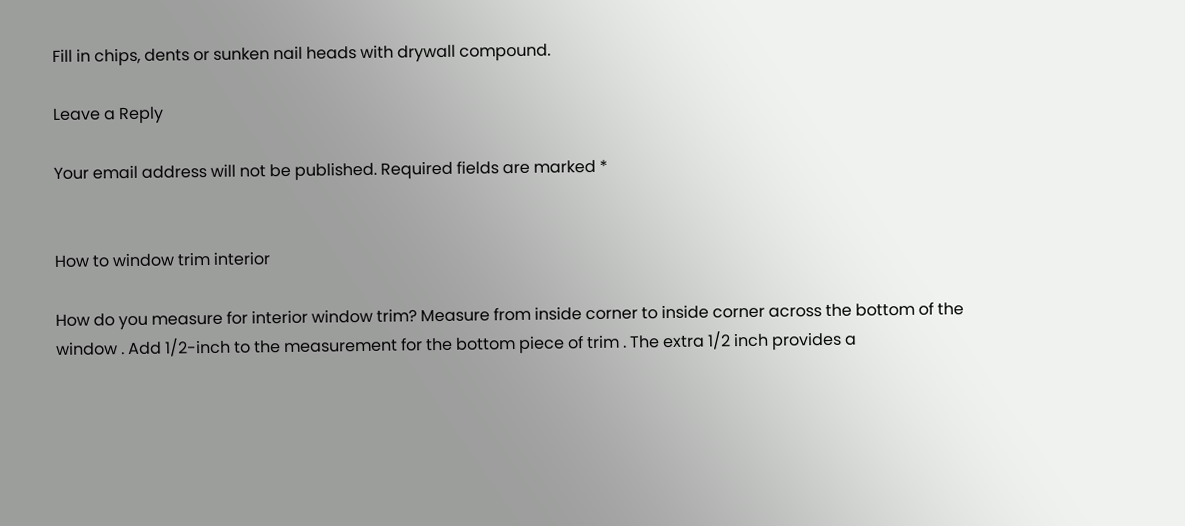Fill in chips, dents or sunken nail heads with drywall compound.

Leave a Reply

Your email address will not be published. Required fields are marked *


How to window trim interior

How do you measure for interior window trim? Measure from inside corner to inside corner across the bottom of the window . Add 1/2-inch to the measurement for the bottom piece of trim . The extra 1/2 inch provides a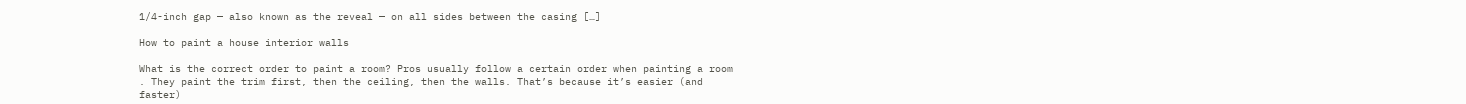1/4-inch gap — also known as the reveal — on all sides between the casing […]

How to paint a house interior walls

What is the correct order to paint a room? Pros usually follow a certain order when painting a room . They paint the trim first, then the ceiling, then the walls. That’s because it’s easier (and faster)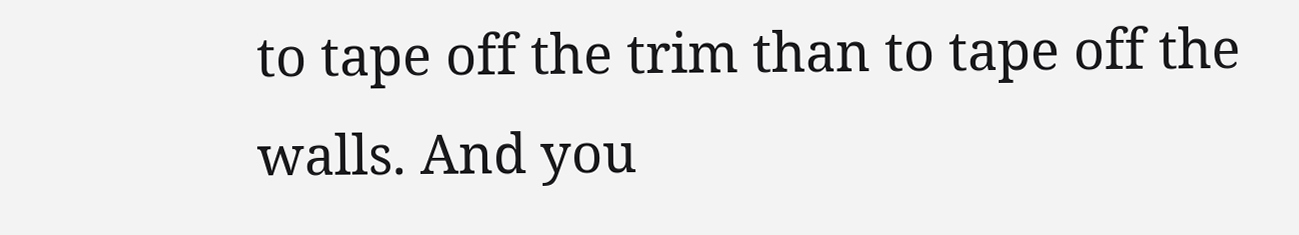to tape off the trim than to tape off the walls. And you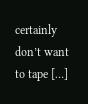certainly don’t want to tape […]